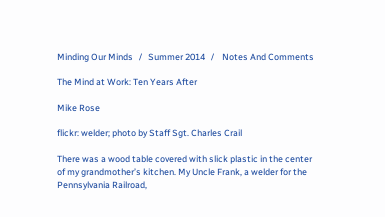Minding Our Minds   /   Summer 2014   /    Notes And Comments

The Mind at Work: Ten Years After

Mike Rose

flickr: welder; photo by Staff Sgt. Charles Crail

There was a wood table covered with slick plastic in the center of my grandmother’s kitchen. My Uncle Frank, a welder for the Pennsylvania Railroad,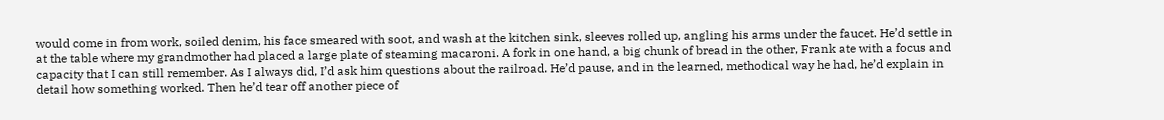would come in from work, soiled denim, his face smeared with soot, and wash at the kitchen sink, sleeves rolled up, angling his arms under the faucet. He’d settle in at the table where my grandmother had placed a large plate of steaming macaroni. A fork in one hand, a big chunk of bread in the other, Frank ate with a focus and capacity that I can still remember. As I always did, I’d ask him questions about the railroad. He’d pause, and in the learned, methodical way he had, he’d explain in detail how something worked. Then he’d tear off another piece of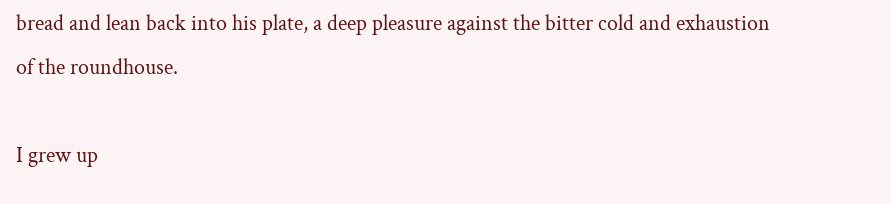bread and lean back into his plate, a deep pleasure against the bitter cold and exhaustion of the roundhouse.

I grew up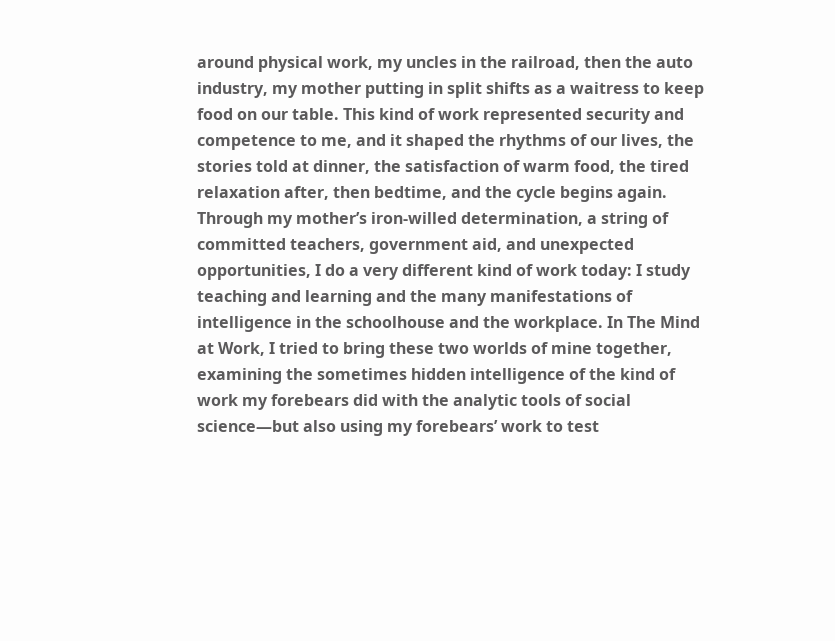around physical work, my uncles in the railroad, then the auto industry, my mother putting in split shifts as a waitress to keep food on our table. This kind of work represented security and competence to me, and it shaped the rhythms of our lives, the stories told at dinner, the satisfaction of warm food, the tired relaxation after, then bedtime, and the cycle begins again. Through my mother’s iron-willed determination, a string of committed teachers, government aid, and unexpected opportunities, I do a very different kind of work today: I study teaching and learning and the many manifestations of intelligence in the schoolhouse and the workplace. In The Mind at Work, I tried to bring these two worlds of mine together, examining the sometimes hidden intelligence of the kind of work my forebears did with the analytic tools of social science—but also using my forebears’ work to test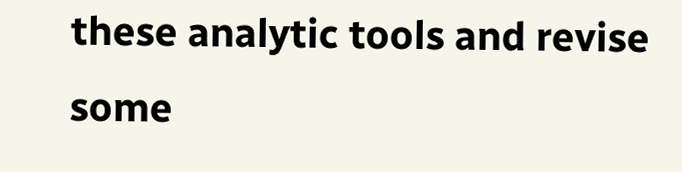these analytic tools and revise some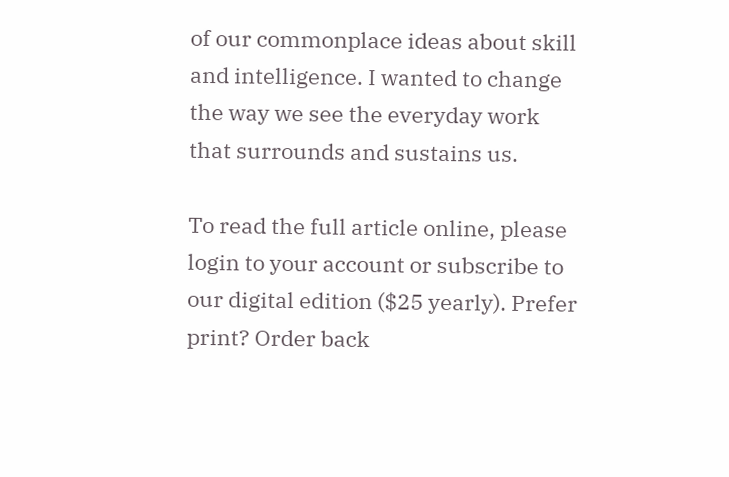of our commonplace ideas about skill and intelligence. I wanted to change the way we see the everyday work that surrounds and sustains us.

To read the full article online, please login to your account or subscribe to our digital edition ($25 yearly). Prefer print? Order back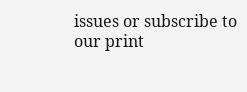issues or subscribe to our print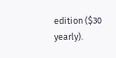edition ($30 yearly).